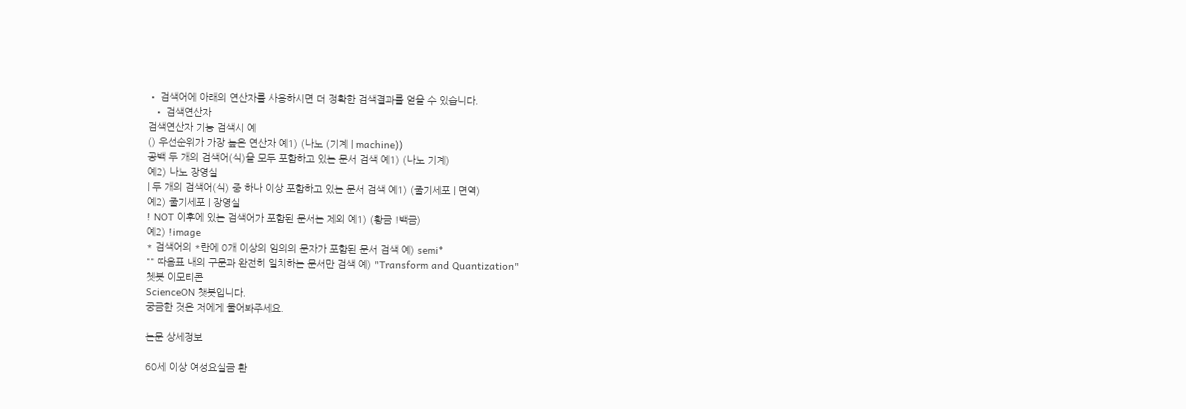• 검색어에 아래의 연산자를 사용하시면 더 정확한 검색결과를 얻을 수 있습니다.
  • 검색연산자
검색연산자 기능 검색시 예
() 우선순위가 가장 높은 연산자 예1) (나노 (기계 | machine))
공백 두 개의 검색어(식)을 모두 포함하고 있는 문서 검색 예1) (나노 기계)
예2) 나노 장영실
| 두 개의 검색어(식) 중 하나 이상 포함하고 있는 문서 검색 예1) (줄기세포 | 면역)
예2) 줄기세포 | 장영실
! NOT 이후에 있는 검색어가 포함된 문서는 제외 예1) (황금 !백금)
예2) !image
* 검색어의 *란에 0개 이상의 임의의 문자가 포함된 문서 검색 예) semi*
"" 따옴표 내의 구문과 완전히 일치하는 문서만 검색 예) "Transform and Quantization"
쳇봇 이모티콘
ScienceON 챗봇입니다.
궁금한 것은 저에게 물어봐주세요.

논문 상세정보

60세 이상 여성요실금 환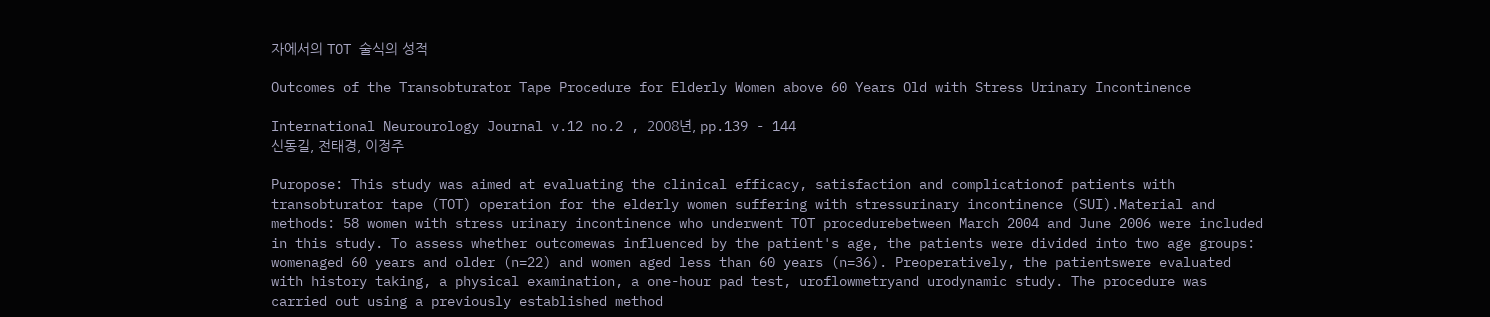자에서의 TOT 술식의 성적

Outcomes of the Transobturator Tape Procedure for Elderly Women above 60 Years Old with Stress Urinary Incontinence

International Neurourology Journal v.12 no.2 , 2008년, pp.139 - 144
신동길, 전태경, 이정주

Puropose: This study was aimed at evaluating the clinical efficacy, satisfaction and complicationof patients with transobturator tape (TOT) operation for the elderly women suffering with stressurinary incontinence (SUI).Material and methods: 58 women with stress urinary incontinence who underwent TOT procedurebetween March 2004 and June 2006 were included in this study. To assess whether outcomewas influenced by the patient's age, the patients were divided into two age groups: womenaged 60 years and older (n=22) and women aged less than 60 years (n=36). Preoperatively, the patientswere evaluated with history taking, a physical examination, a one-hour pad test, uroflowmetryand urodynamic study. The procedure was carried out using a previously established method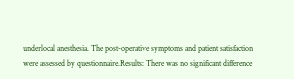underlocal anesthesia. The post-operative symptoms and patient satisfaction were assessed by questionnaire.Results: There was no significant difference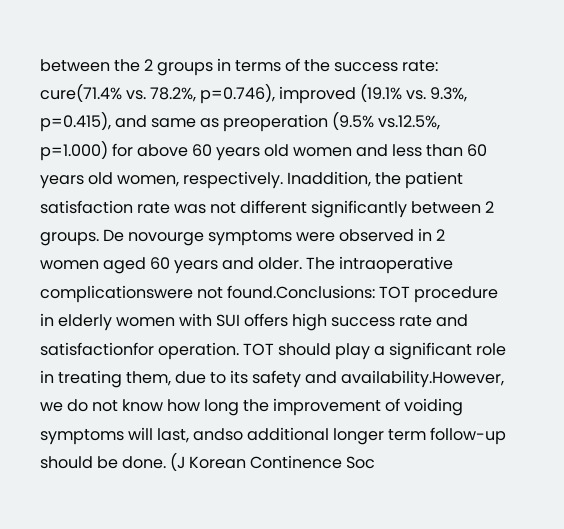between the 2 groups in terms of the success rate: cure(71.4% vs. 78.2%, p=0.746), improved (19.1% vs. 9.3%, p=0.415), and same as preoperation (9.5% vs.12.5%, p=1.000) for above 60 years old women and less than 60 years old women, respectively. Inaddition, the patient satisfaction rate was not different significantly between 2 groups. De novourge symptoms were observed in 2 women aged 60 years and older. The intraoperative complicationswere not found.Conclusions: TOT procedure in elderly women with SUI offers high success rate and satisfactionfor operation. TOT should play a significant role in treating them, due to its safety and availability.However, we do not know how long the improvement of voiding symptoms will last, andso additional longer term follow-up should be done. (J Korean Continence Soc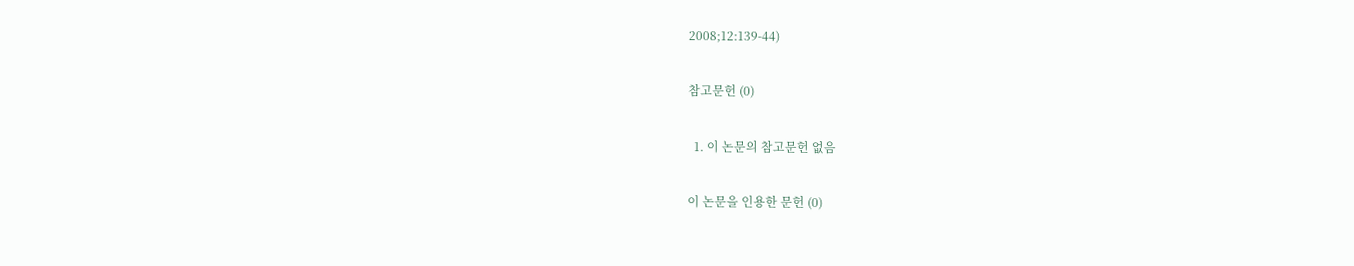2008;12:139-44)

참고문헌 (0)

  1. 이 논문의 참고문헌 없음

이 논문을 인용한 문헌 (0)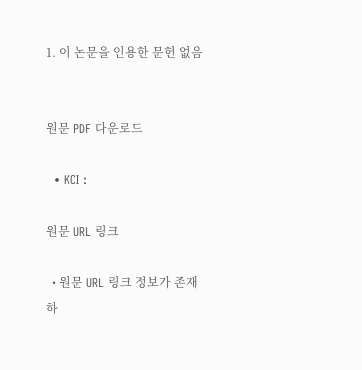1. 이 논문을 인용한 문헌 없음


원문 PDF 다운로드

  • KCI :

원문 URL 링크

  • 원문 URL 링크 정보가 존재하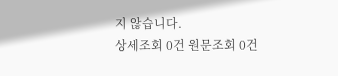지 않습니다.
상세조회 0건 원문조회 0건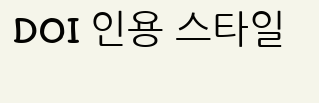DOI 인용 스타일